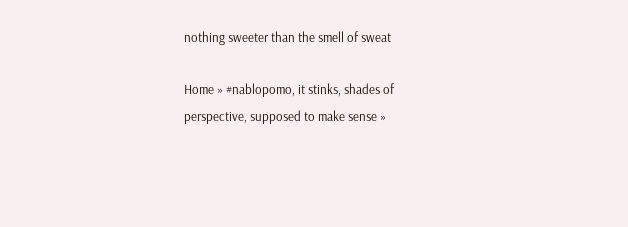nothing sweeter than the smell of sweat

Home » #nablopomo, it stinks, shades of perspective, supposed to make sense »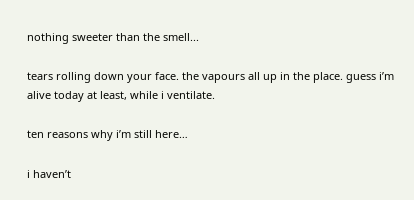nothing sweeter than the smell...

tears rolling down your face. the vapours all up in the place. guess i’m alive today at least, while i ventilate.

ten reasons why i’m still here…

i haven’t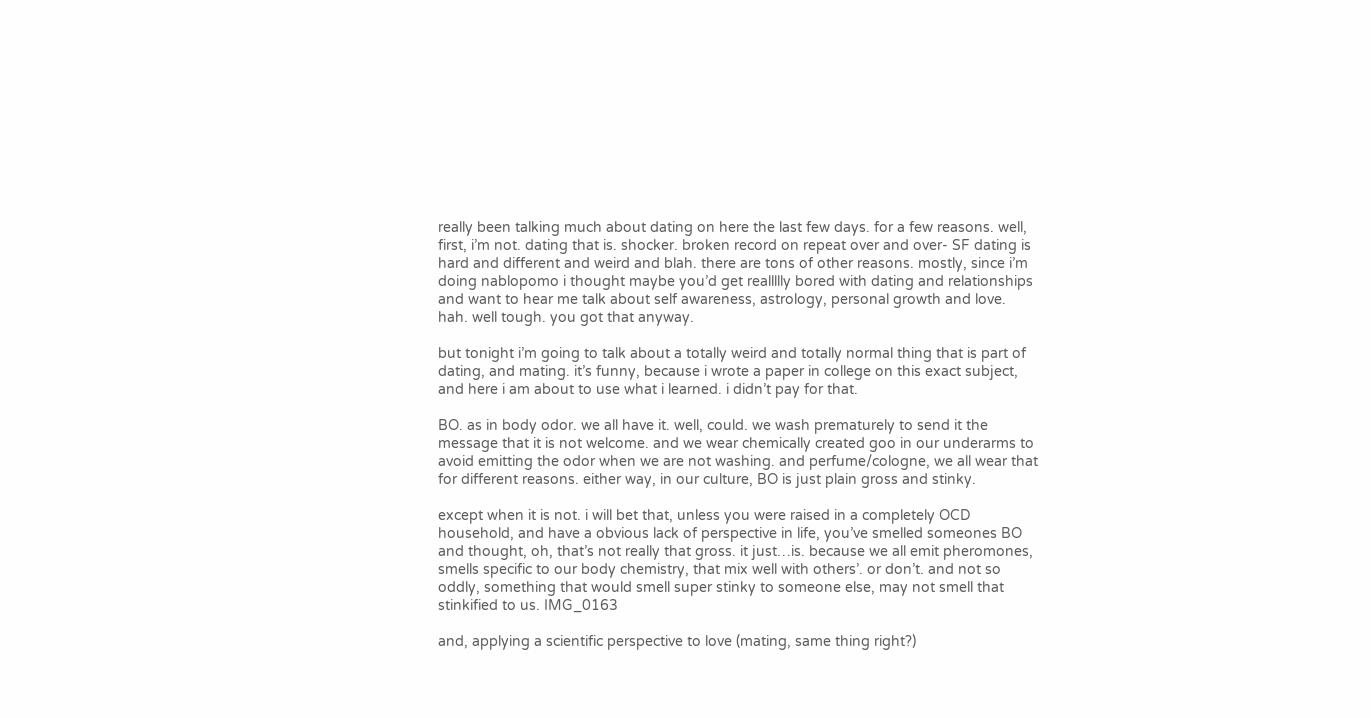really been talking much about dating on here the last few days. for a few reasons. well, first, i’m not. dating that is. shocker. broken record on repeat over and over- SF dating is hard and different and weird and blah. there are tons of other reasons. mostly, since i’m doing nablopomo i thought maybe you’d get reallllly bored with dating and relationships and want to hear me talk about self awareness, astrology, personal growth and love. hah. well tough. you got that anyway.

but tonight i’m going to talk about a totally weird and totally normal thing that is part of dating, and mating. it’s funny, because i wrote a paper in college on this exact subject, and here i am about to use what i learned. i didn’t pay for that.

BO. as in body odor. we all have it. well, could. we wash prematurely to send it the message that it is not welcome. and we wear chemically created goo in our underarms to avoid emitting the odor when we are not washing. and perfume/cologne, we all wear that for different reasons. either way, in our culture, BO is just plain gross and stinky.

except when it is not. i will bet that, unless you were raised in a completely OCD household, and have a obvious lack of perspective in life, you’ve smelled someones BO and thought, oh, that’s not really that gross. it just…is. because we all emit pheromones, smells specific to our body chemistry, that mix well with others’. or don’t. and not so oddly, something that would smell super stinky to someone else, may not smell that stinkified to us. IMG_0163

and, applying a scientific perspective to love (mating, same thing right?)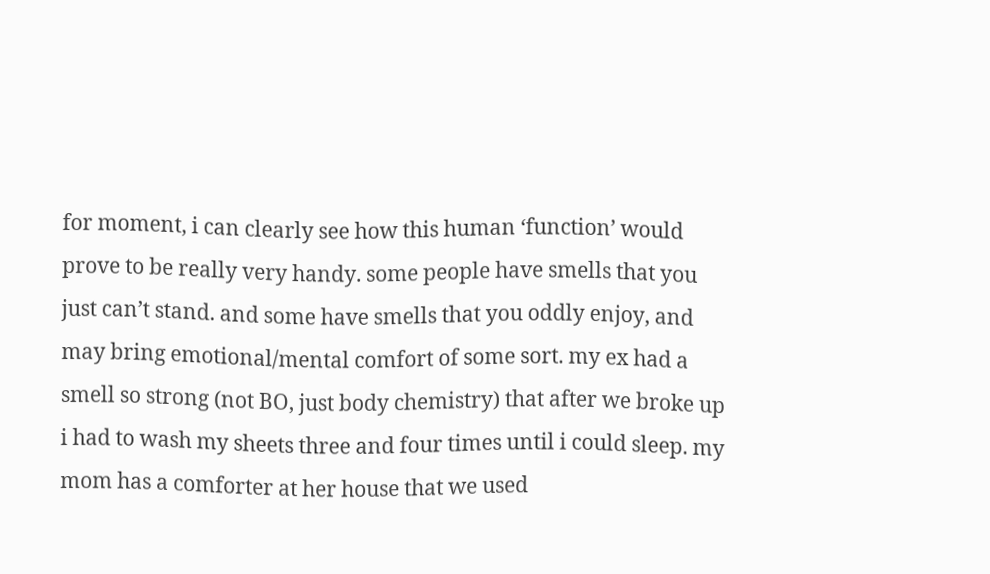for moment, i can clearly see how this human ‘function’ would prove to be really very handy. some people have smells that you just can’t stand. and some have smells that you oddly enjoy, and may bring emotional/mental comfort of some sort. my ex had a smell so strong (not BO, just body chemistry) that after we broke up i had to wash my sheets three and four times until i could sleep. my mom has a comforter at her house that we used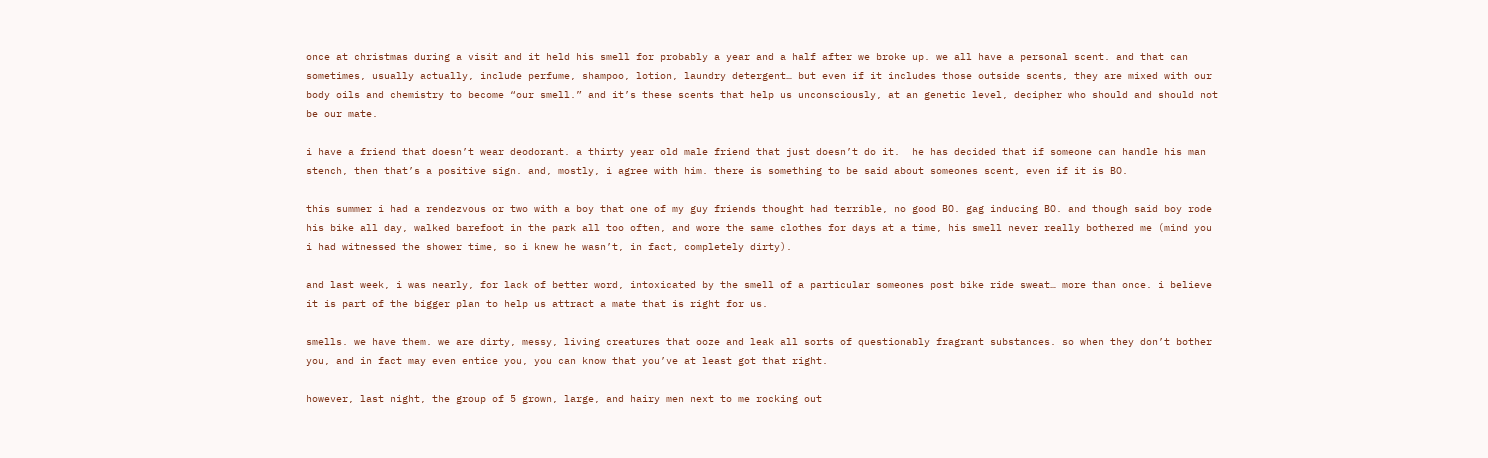once at christmas during a visit and it held his smell for probably a year and a half after we broke up. we all have a personal scent. and that can sometimes, usually actually, include perfume, shampoo, lotion, laundry detergent… but even if it includes those outside scents, they are mixed with our body oils and chemistry to become “our smell.” and it’s these scents that help us unconsciously, at an genetic level, decipher who should and should not be our mate.

i have a friend that doesn’t wear deodorant. a thirty year old male friend that just doesn’t do it.  he has decided that if someone can handle his man stench, then that’s a positive sign. and, mostly, i agree with him. there is something to be said about someones scent, even if it is BO.

this summer i had a rendezvous or two with a boy that one of my guy friends thought had terrible, no good BO. gag inducing BO. and though said boy rode his bike all day, walked barefoot in the park all too often, and wore the same clothes for days at a time, his smell never really bothered me (mind you i had witnessed the shower time, so i knew he wasn’t, in fact, completely dirty).

and last week, i was nearly, for lack of better word, intoxicated by the smell of a particular someones post bike ride sweat… more than once. i believe it is part of the bigger plan to help us attract a mate that is right for us.

smells. we have them. we are dirty, messy, living creatures that ooze and leak all sorts of questionably fragrant substances. so when they don’t bother you, and in fact may even entice you, you can know that you’ve at least got that right.

however, last night, the group of 5 grown, large, and hairy men next to me rocking out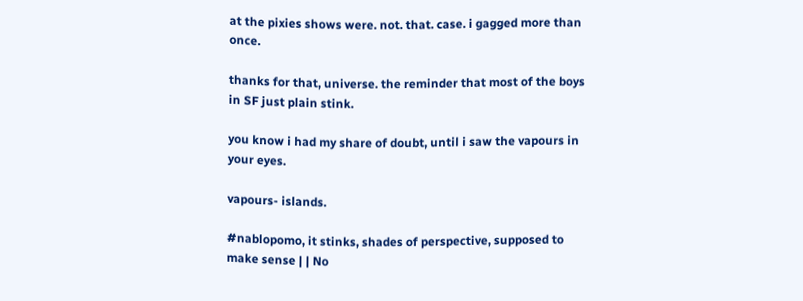at the pixies shows were. not. that. case. i gagged more than once.

thanks for that, universe. the reminder that most of the boys in SF just plain stink.

you know i had my share of doubt, until i saw the vapours in your eyes.

vapours- islands.

#nablopomo, it stinks, shades of perspective, supposed to make sense | | No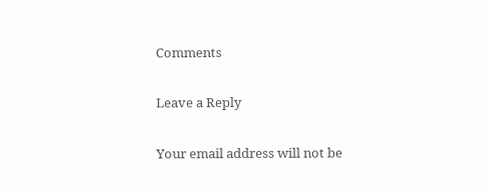Comments

Leave a Reply

Your email address will not be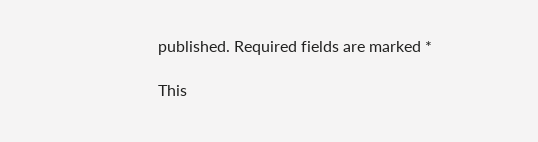published. Required fields are marked *

This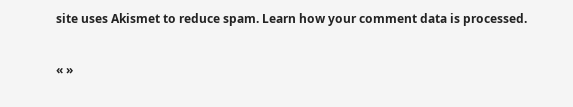site uses Akismet to reduce spam. Learn how your comment data is processed.

« »